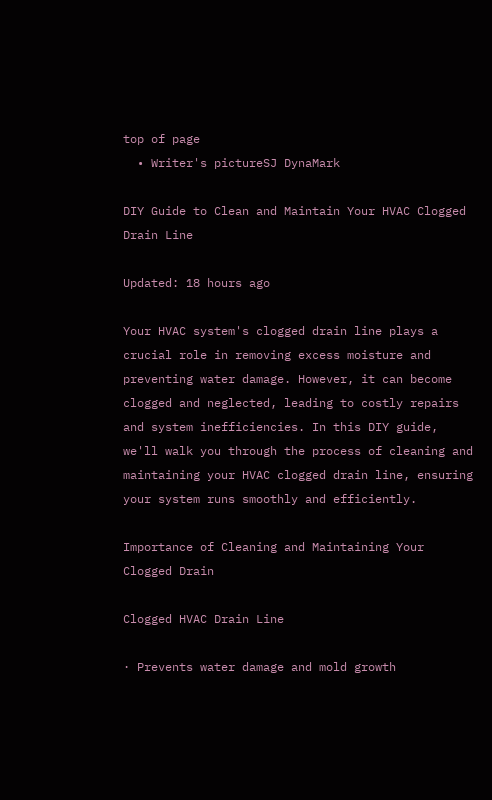top of page
  • Writer's pictureSJ DynaMark

DIY Guide to Clean and Maintain Your HVAC Clogged Drain Line

Updated: 18 hours ago

Your HVAC system's clogged drain line plays a crucial role in removing excess moisture and preventing water damage. However, it can become clogged and neglected, leading to costly repairs and system inefficiencies. In this DIY guide, we'll walk you through the process of cleaning and maintaining your HVAC clogged drain line, ensuring your system runs smoothly and efficiently.

Importance of Cleaning and Maintaining Your Clogged Drain

Clogged HVAC Drain Line

· Prevents water damage and mold growth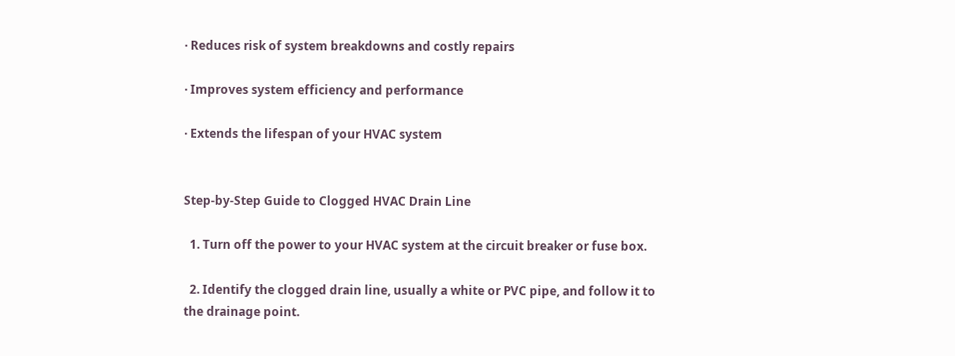· Reduces risk of system breakdowns and costly repairs

· Improves system efficiency and performance

· Extends the lifespan of your HVAC system


Step-by-Step Guide to Clogged HVAC Drain Line

  1. Turn off the power to your HVAC system at the circuit breaker or fuse box.

  2. Identify the clogged drain line, usually a white or PVC pipe, and follow it to the drainage point.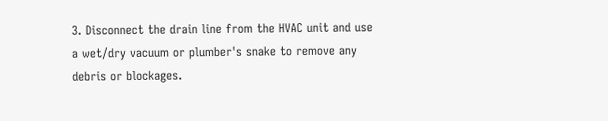3. Disconnect the drain line from the HVAC unit and use a wet/dry vacuum or plumber's snake to remove any debris or blockages.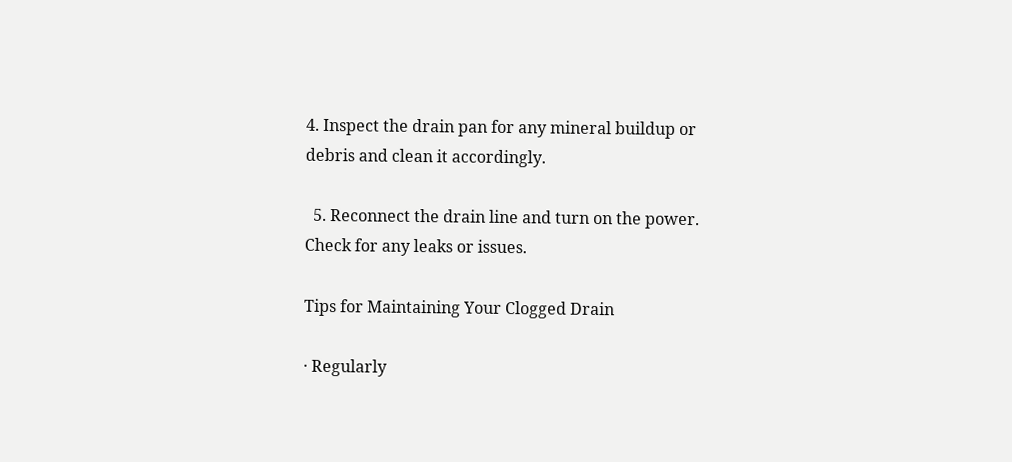4. Inspect the drain pan for any mineral buildup or debris and clean it accordingly.

  5. Reconnect the drain line and turn on the power. Check for any leaks or issues.

Tips for Maintaining Your Clogged Drain

· Regularly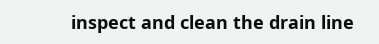inspect and clean the drain line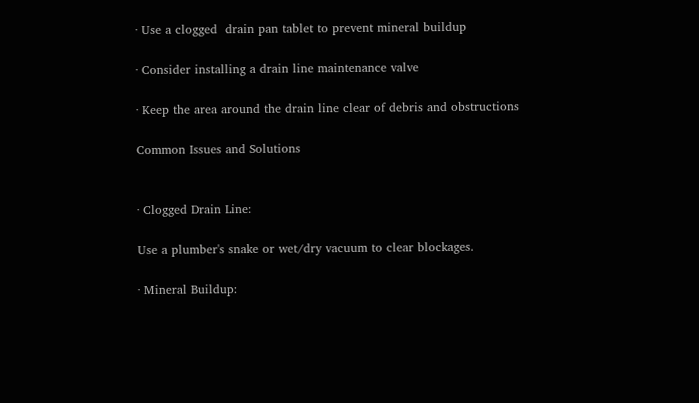· Use a clogged  drain pan tablet to prevent mineral buildup

· Consider installing a drain line maintenance valve

· Keep the area around the drain line clear of debris and obstructions

Common Issues and Solutions


· Clogged Drain Line:

Use a plumber's snake or wet/dry vacuum to clear blockages.

· Mineral Buildup: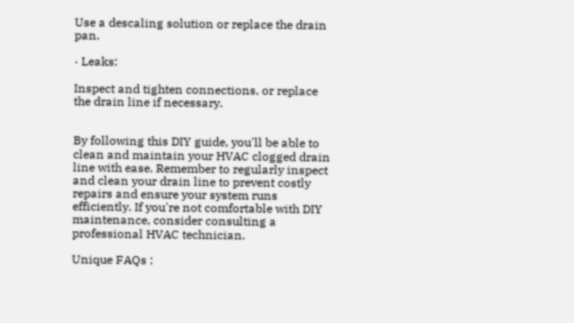Use a descaling solution or replace the drain pan.

· Leaks:

Inspect and tighten connections, or replace the drain line if necessary.


By following this DIY guide, you'll be able to clean and maintain your HVAC clogged drain line with ease. Remember to regularly inspect and clean your drain line to prevent costly repairs and ensure your system runs efficiently. If you're not comfortable with DIY maintenance, consider consulting a professional HVAC technician.

Unique FAQs :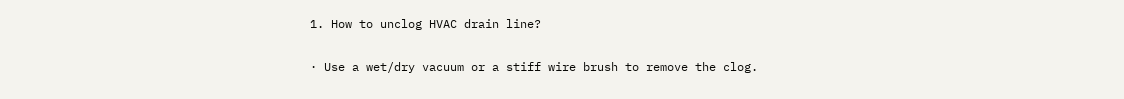1. How to unclog HVAC drain line?

· Use a wet/dry vacuum or a stiff wire brush to remove the clog.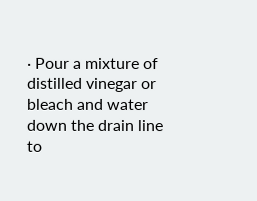· Pour a mixture of distilled vinegar or bleach and water down the drain line to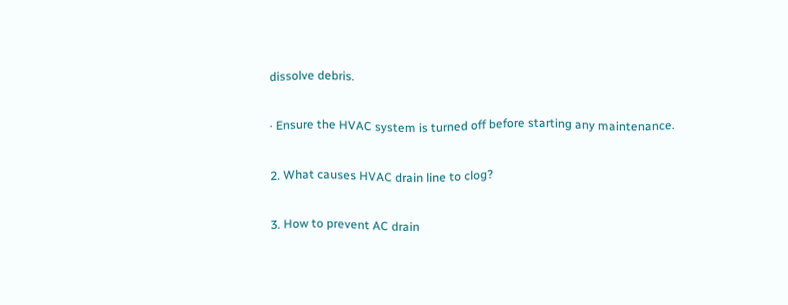dissolve debris.

· Ensure the HVAC system is turned off before starting any maintenance.

2. What causes HVAC drain line to clog?

3. How to prevent AC drain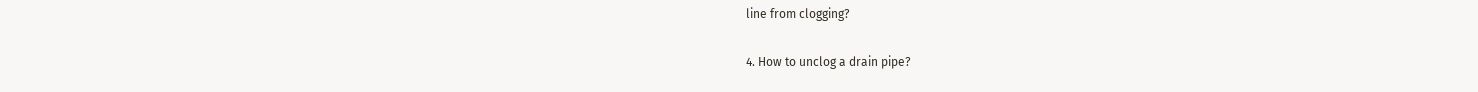line from clogging?

4. How to unclog a drain pipe?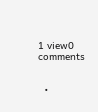1 view0 comments


  •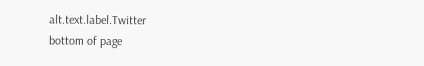alt.text.label.Twitter
bottom of page